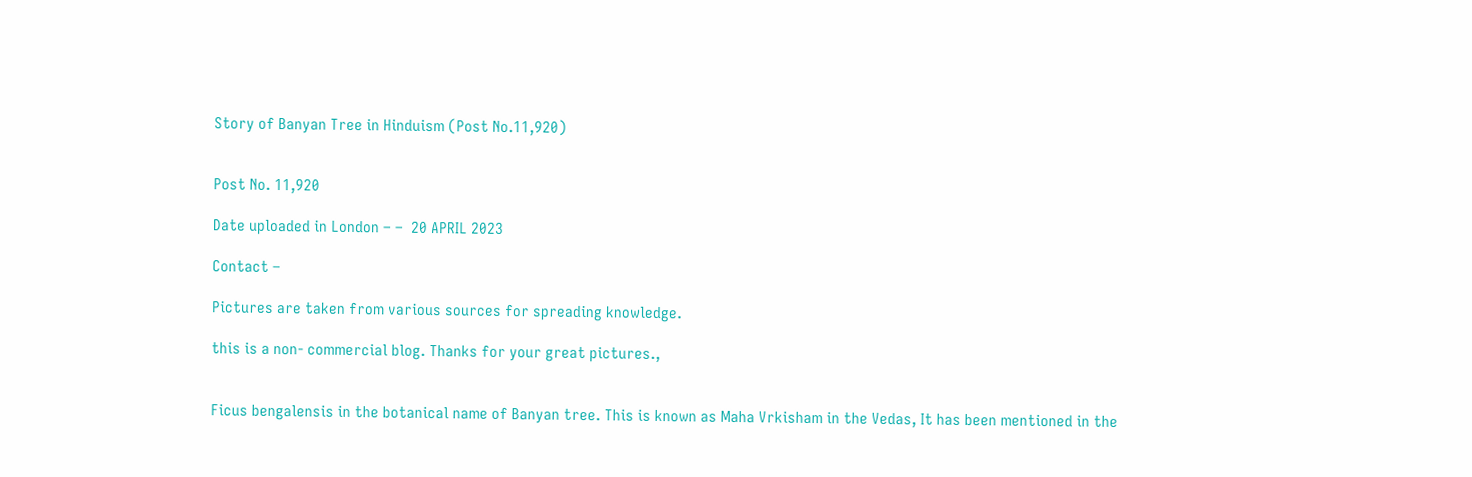Story of Banyan Tree in Hinduism (Post No.11,920)


Post No. 11,920

Date uploaded in London – –  20 APRIL 2023

Contact –

Pictures are taken from various sources for spreading knowledge.

this is a non- commercial blog. Thanks for your great pictures.,


Ficus bengalensis in the botanical name of Banyan tree. This is known as Maha Vrkisham in the Vedas, It has been mentioned in the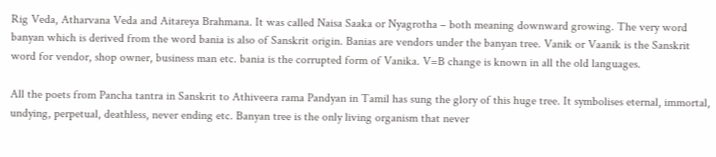Rig Veda, Atharvana Veda and Aitareya Brahmana. It was called Naisa Saaka or Nyagrotha – both meaning downward growing. The very word banyan which is derived from the word bania is also of Sanskrit origin. Banias are vendors under the banyan tree. Vanik or Vaanik is the Sanskrit word for vendor, shop owner, business man etc. bania is the corrupted form of Vanika. V=B change is known in all the old languages.

All the poets from Pancha tantra in Sanskrit to Athiveera rama Pandyan in Tamil has sung the glory of this huge tree. It symbolises eternal, immortal, undying, perpetual, deathless, never ending etc. Banyan tree is the only living organism that never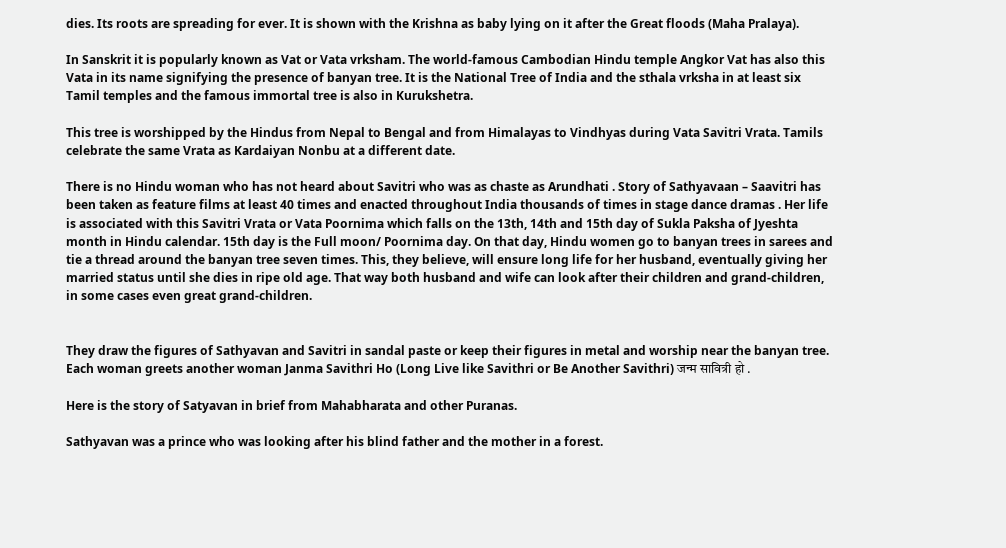dies. Its roots are spreading for ever. It is shown with the Krishna as baby lying on it after the Great floods (Maha Pralaya).

In Sanskrit it is popularly known as Vat or Vata vrksham. The world-famous Cambodian Hindu temple Angkor Vat has also this Vata in its name signifying the presence of banyan tree. It is the National Tree of India and the sthala vrksha in at least six Tamil temples and the famous immortal tree is also in Kurukshetra.

This tree is worshipped by the Hindus from Nepal to Bengal and from Himalayas to Vindhyas during Vata Savitri Vrata. Tamils celebrate the same Vrata as Kardaiyan Nonbu at a different date.

There is no Hindu woman who has not heard about Savitri who was as chaste as Arundhati . Story of Sathyavaan – Saavitri has been taken as feature films at least 40 times and enacted throughout India thousands of times in stage dance dramas . Her life is associated with this Savitri Vrata or Vata Poornima which falls on the 13th, 14th and 15th day of Sukla Paksha of Jyeshta month in Hindu calendar. 15th day is the Full moon/ Poornima day. On that day, Hindu women go to banyan trees in sarees and tie a thread around the banyan tree seven times. This, they believe, will ensure long life for her husband, eventually giving her married status until she dies in ripe old age. That way both husband and wife can look after their children and grand-children, in some cases even great grand-children.


They draw the figures of Sathyavan and Savitri in sandal paste or keep their figures in metal and worship near the banyan tree. Each woman greets another woman Janma Savithri Ho (Long Live like Savithri or Be Another Savithri) जन्म सावित्री हो .

Here is the story of Satyavan in brief from Mahabharata and other Puranas.

Sathyavan was a prince who was looking after his blind father and the mother in a forest.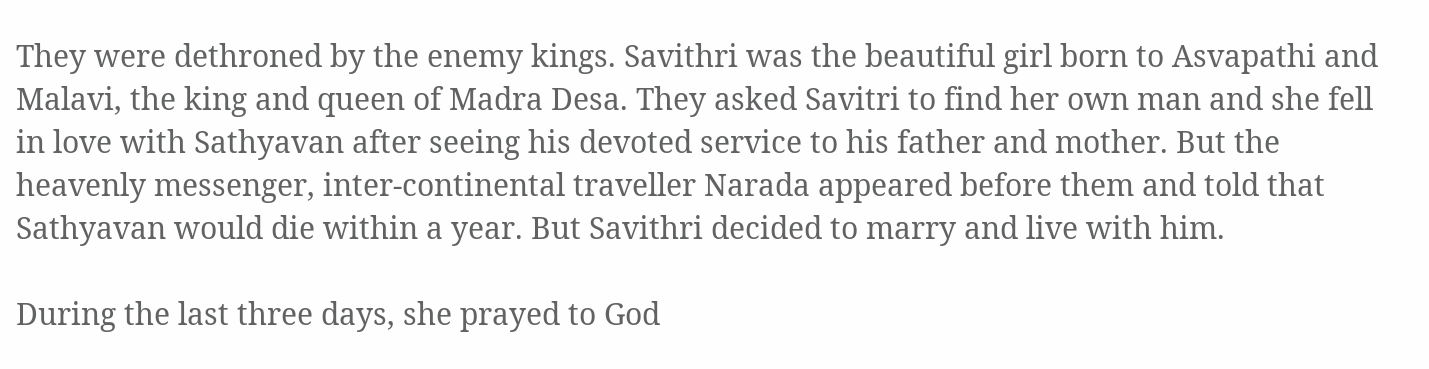They were dethroned by the enemy kings. Savithri was the beautiful girl born to Asvapathi and Malavi, the king and queen of Madra Desa. They asked Savitri to find her own man and she fell in love with Sathyavan after seeing his devoted service to his father and mother. But the heavenly messenger, inter-continental traveller Narada appeared before them and told that Sathyavan would die within a year. But Savithri decided to marry and live with him.

During the last three days, she prayed to God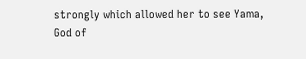strongly which allowed her to see Yama, God of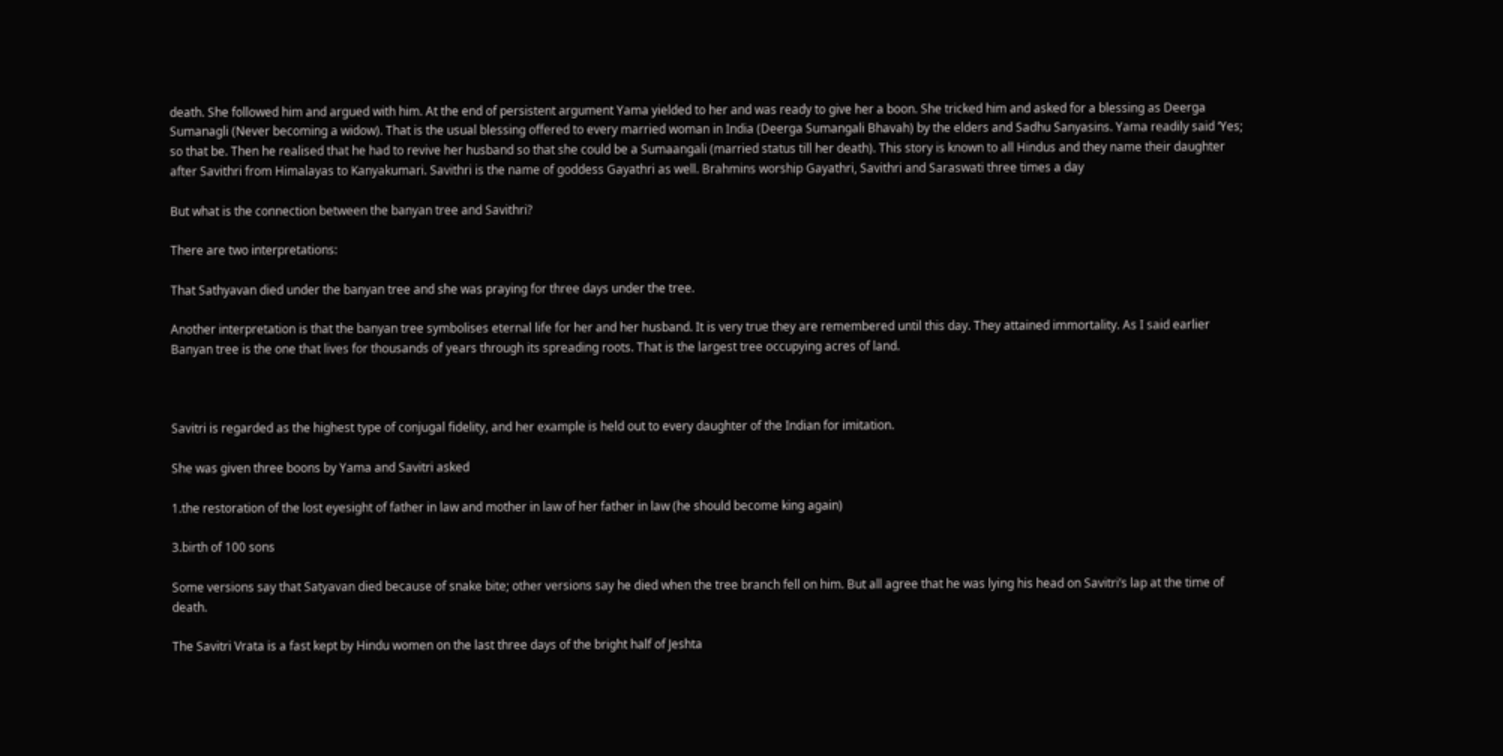death. She followed him and argued with him. At the end of persistent argument Yama yielded to her and was ready to give her a boon. She tricked him and asked for a blessing as Deerga Sumanagli (Never becoming a widow). That is the usual blessing offered to every married woman in India (Deerga Sumangali Bhavah) by the elders and Sadhu Sanyasins. Yama readily said ‘Yes; so that be. Then he realised that he had to revive her husband so that she could be a Sumaangali (married status till her death). This story is known to all Hindus and they name their daughter after Savithri from Himalayas to Kanyakumari. Savithri is the name of goddess Gayathri as well. Brahmins worship Gayathri, Savithri and Saraswati three times a day

But what is the connection between the banyan tree and Savithri?

There are two interpretations:

That Sathyavan died under the banyan tree and she was praying for three days under the tree.

Another interpretation is that the banyan tree symbolises eternal life for her and her husband. It is very true they are remembered until this day. They attained immortality. As I said earlier Banyan tree is the one that lives for thousands of years through its spreading roots. That is the largest tree occupying acres of land.



Savitri is regarded as the highest type of conjugal fidelity, and her example is held out to every daughter of the Indian for imitation.

She was given three boons by Yama and Savitri asked

1.the restoration of the lost eyesight of father in law and mother in law of her father in law (he should become king again)

3.birth of 100 sons

Some versions say that Satyavan died because of snake bite; other versions say he died when the tree branch fell on him. But all agree that he was lying his head on Savitri’s lap at the time of death.

The Savitri Vrata is a fast kept by Hindu women on the last three days of the bright half of Jeshta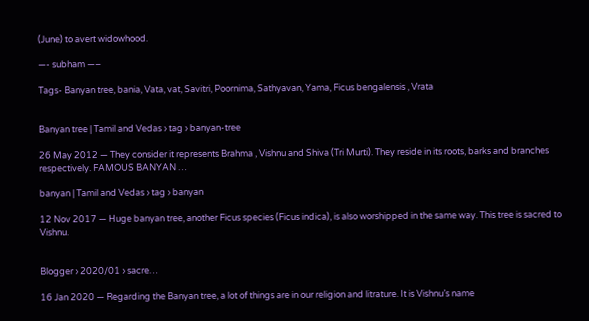(June) to avert widowhood.

—- subham —–

Tags- Banyan tree, bania, Vata, vat, Savitri, Poornima, Sathyavan, Yama, Ficus bengalensis , Vrata


Banyan tree | Tamil and Vedas › tag › banyan-tree

26 May 2012 — They consider it represents Brahma , Vishnu and Shiva (Tri Murti). They reside in its roots, barks and branches respectively. FAMOUS BANYAN …

banyan | Tamil and Vedas › tag › banyan

12 Nov 2017 — Huge banyan tree, another Ficus species (Ficus indica), is also worshipped in the same way. This tree is sacred to Vishnu.


Blogger › 2020/01 › sacre…

16 Jan 2020 — Regarding the Banyan tree, a lot of things are in our religion and litrature. It is Vishnu’s name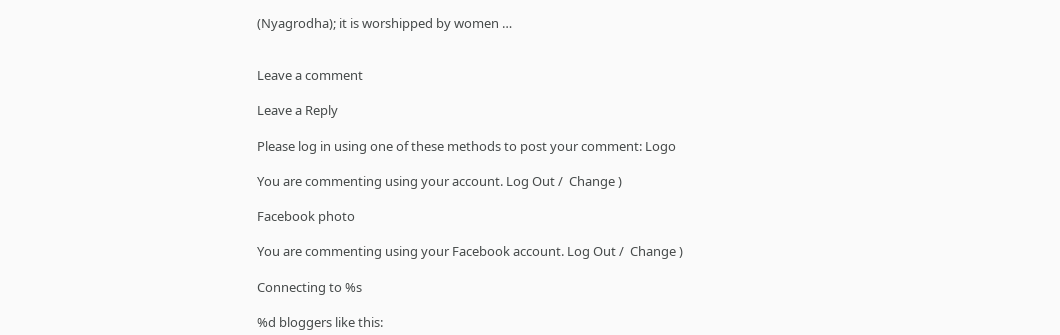(Nyagrodha); it is worshipped by women …


Leave a comment

Leave a Reply

Please log in using one of these methods to post your comment: Logo

You are commenting using your account. Log Out /  Change )

Facebook photo

You are commenting using your Facebook account. Log Out /  Change )

Connecting to %s

%d bloggers like this: